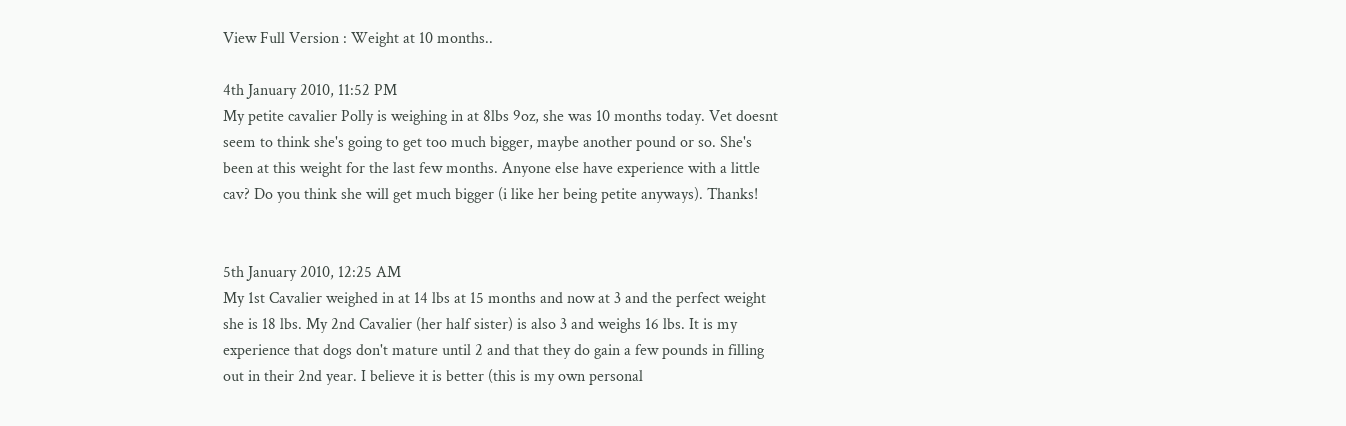View Full Version : Weight at 10 months..

4th January 2010, 11:52 PM
My petite cavalier Polly is weighing in at 8lbs 9oz, she was 10 months today. Vet doesnt seem to think she's going to get too much bigger, maybe another pound or so. She's been at this weight for the last few months. Anyone else have experience with a little cav? Do you think she will get much bigger (i like her being petite anyways). Thanks!


5th January 2010, 12:25 AM
My 1st Cavalier weighed in at 14 lbs at 15 months and now at 3 and the perfect weight she is 18 lbs. My 2nd Cavalier (her half sister) is also 3 and weighs 16 lbs. It is my experience that dogs don't mature until 2 and that they do gain a few pounds in filling out in their 2nd year. I believe it is better (this is my own personal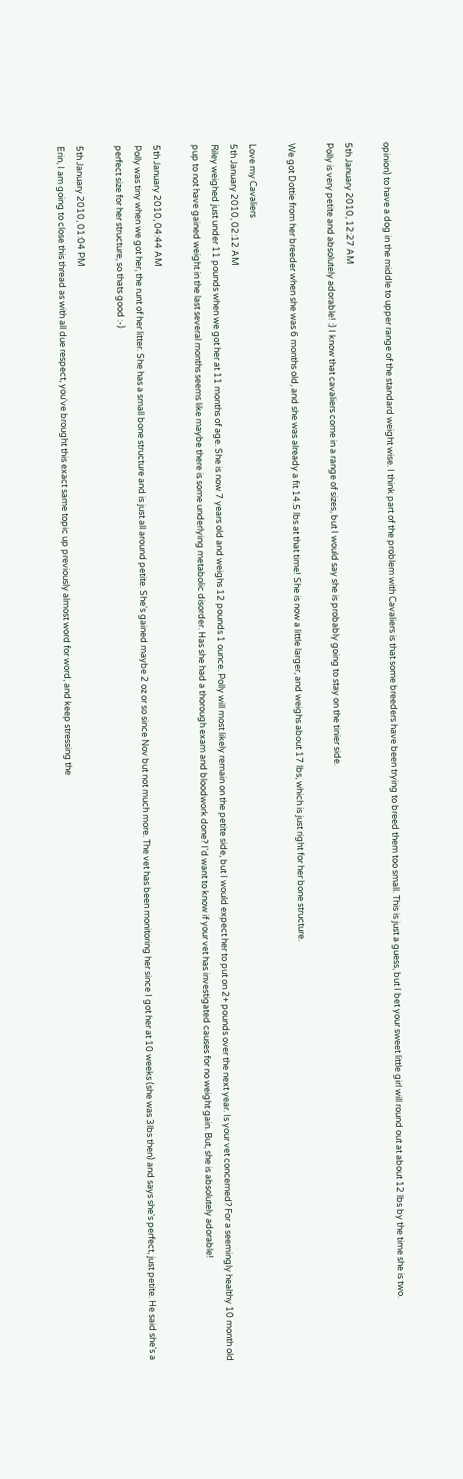opinion) to have a dog in the middle to upper range of the standard weight wise. I think part of the problem with Cavaliers is that some breeders have been trying to breed them too small. This is just a guess, but I bet your sweet little girl will round out at about 12 lbs by the time she is two.

5th January 2010, 12:27 AM
Polly is very petite and absolutely adorable! :) I know that cavaliers come in a range of sizes, but I would say she is probably going to stay on the tinier side.

We got Dottie from her breeder when she was 6 months old, and she was already a fit 14.5 lbs at that time! She is now a little larger, and weighs about 17 lbs, which is just right for her bone structure.

Love my Cavaliers
5th January 2010, 02:12 AM
Riley weighed just under 11 pounds when we got her at 11 months of age. She is now 7 years old and weighs 12 pounds 1 ounce. Polly will most likely remain on the petite side, but I would expect her to put on 2+ pounds over the next year. Is your vet concerned? For a seemingly healthy 10 month old pup to not have gained weight in the last several months seems like maybe there is some underlying metabolic disorder. Has she had a thorough exam and bloodwork done? I'd want to know if your vet has investigated causes for no weight gain. But, she is absolutely adorable!

5th January 2010, 04:44 AM
Polly was tiny when we got her, the runt of her litter. She has a small bone structure and is just all around petite. She's gained maybe 2 oz or so since Nov but not much more. The vet has been monitoring her since I got her at 10 weeks (she was 3lbs then) and says she's perfect, just petite. He said she's a perfect size for her structure, so thats good :-)

5th January 2010, 01:04 PM
Erin, I am going to close this thread as with all due respect, you've brought this exact same topic up previously almost word for word, and keep stressing the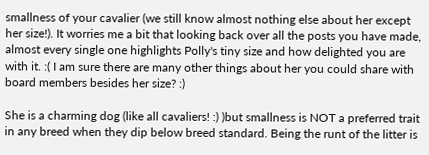smallness of your cavalier (we still know almost nothing else about her except her size!). It worries me a bit that looking back over all the posts you have made, almost every single one highlights Polly's tiny size and how delighted you are with it. :( I am sure there are many other things about her you could share with board members besides her size? :)

She is a charming dog (like all cavaliers! :) )but smallness is NOT a preferred trait in any breed when they dip below breed standard. Being the runt of the litter is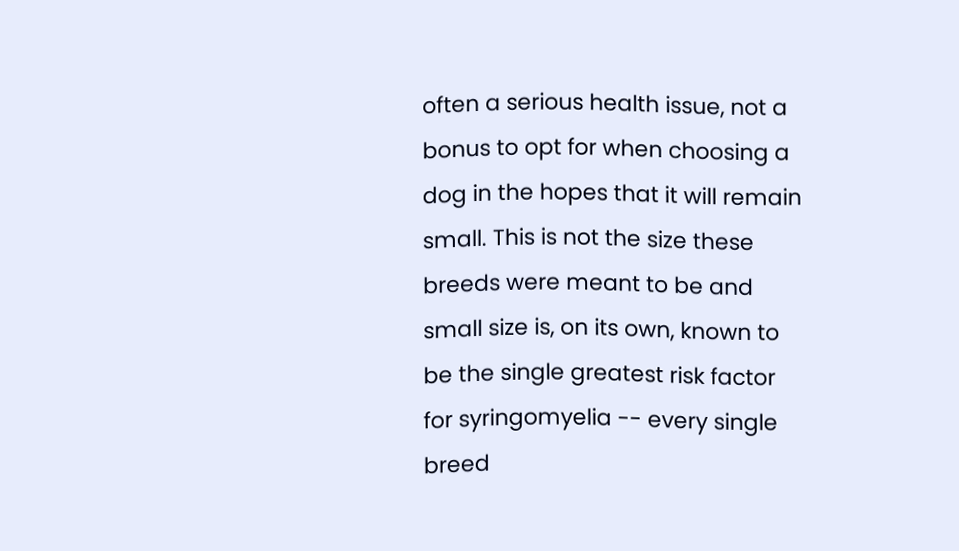often a serious health issue, not a bonus to opt for when choosing a dog in the hopes that it will remain small. This is not the size these breeds were meant to be and small size is, on its own, known to be the single greatest risk factor for syringomyelia -- every single breed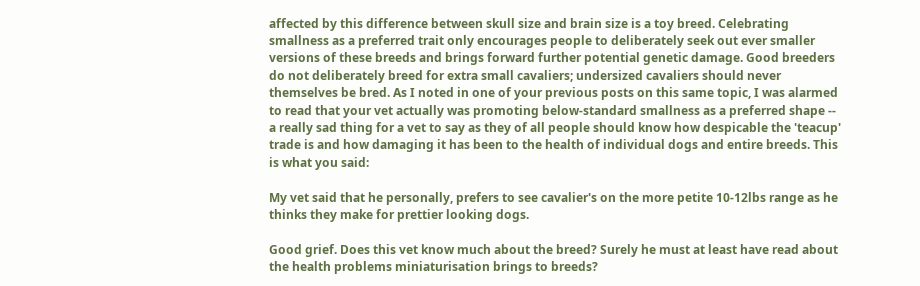affected by this difference between skull size and brain size is a toy breed. Celebrating smallness as a preferred trait only encourages people to deliberately seek out ever smaller versions of these breeds and brings forward further potential genetic damage. Good breeders do not deliberately breed for extra small cavaliers; undersized cavaliers should never themselves be bred. As I noted in one of your previous posts on this same topic, I was alarmed to read that your vet actually was promoting below-standard smallness as a preferred shape -- a really sad thing for a vet to say as they of all people should know how despicable the 'teacup' trade is and how damaging it has been to the health of individual dogs and entire breeds. This is what you said:

My vet said that he personally, prefers to see cavalier's on the more petite 10-12lbs range as he thinks they make for prettier looking dogs.

Good grief. Does this vet know much about the breed? Surely he must at least have read about the health problems miniaturisation brings to breeds?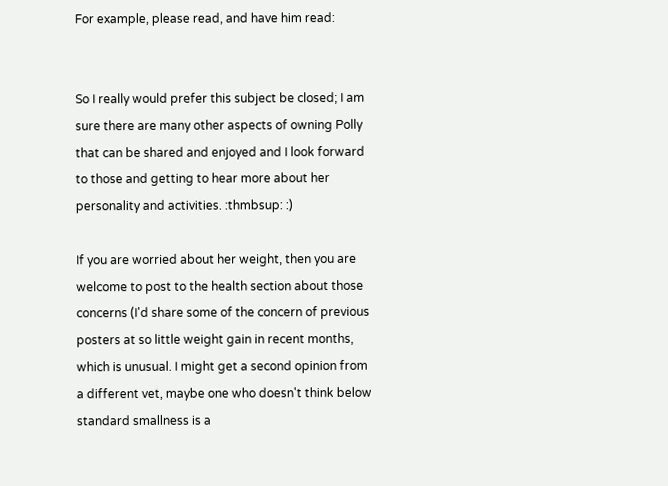For example, please read, and have him read:


So I really would prefer this subject be closed; I am sure there are many other aspects of owning Polly that can be shared and enjoyed and I look forward to those and getting to hear more about her personality and activities. :thmbsup: :)

If you are worried about her weight, then you are welcome to post to the health section about those concerns (I'd share some of the concern of previous posters at so little weight gain in recent months, which is unusual. I might get a second opinion from a different vet, maybe one who doesn't think below standard smallness is a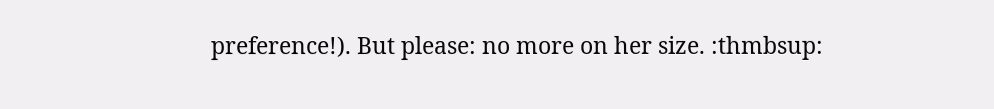preference!). But please: no more on her size. :thmbsup: